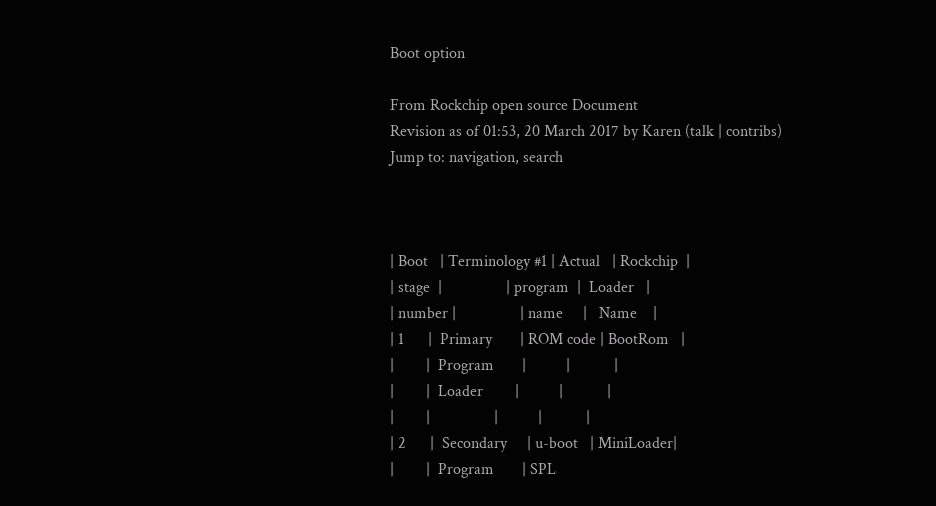Boot option

From Rockchip open source Document
Revision as of 01:53, 20 March 2017 by Karen (talk | contribs)
Jump to: navigation, search



| Boot   | Terminology #1 | Actual   | Rockchip  |
| stage  |                | program  |  Loader   |
| number |                | name     |   Name    |
| 1      |  Primary       | ROM code | BootRom   |
|        |  Program       |          |           |
|        |  Loader        |          |           |
|        |                |          |           |
| 2      |  Secondary     | u-boot   | MiniLoader|
|        |  Program       | SPL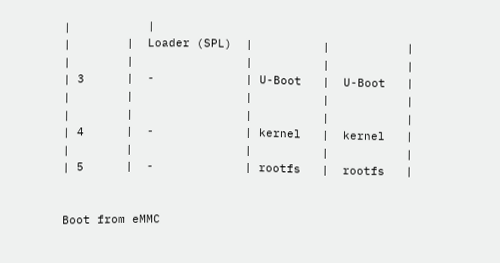|           |
|        |  Loader (SPL)  |          |           |
|        |                |          |           |
| 3      |  -             | U-Boot   |  U-Boot   |
|        |                |          |           |
|        |                |          |           |
| 4      |  -             | kernel   |  kernel   |
|        |                |          |           |
| 5      |  -             | rootfs   |  rootfs   |


Boot from eMMC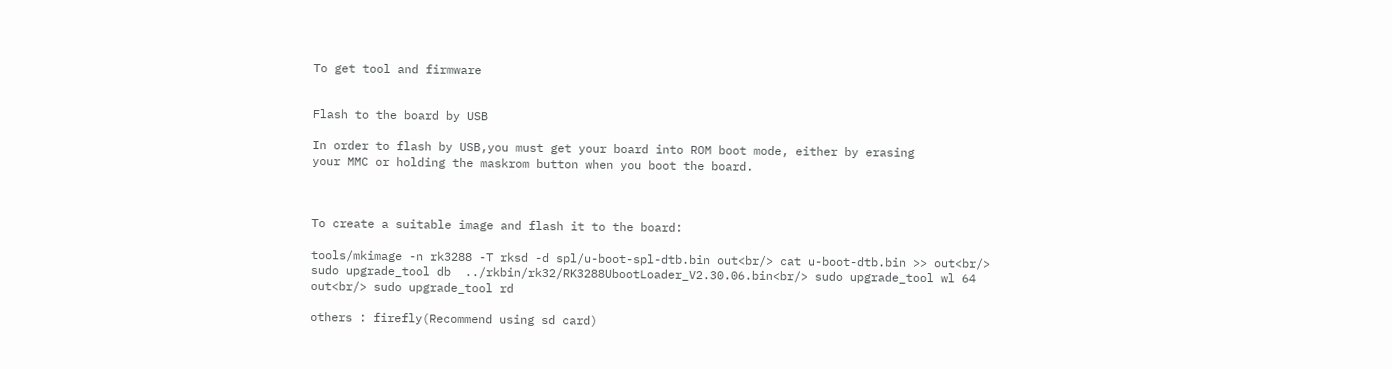To get tool and firmware


Flash to the board by USB

In order to flash by USB,you must get your board into ROM boot mode, either by erasing
your MMC or holding the maskrom button when you boot the board.



To create a suitable image and flash it to the board:

tools/mkimage -n rk3288 -T rksd -d spl/u-boot-spl-dtb.bin out<br/> cat u-boot-dtb.bin >> out<br/> sudo upgrade_tool db  ../rkbin/rk32/RK3288UbootLoader_V2.30.06.bin<br/> sudo upgrade_tool wl 64 out<br/> sudo upgrade_tool rd

others : firefly(Recommend using sd card)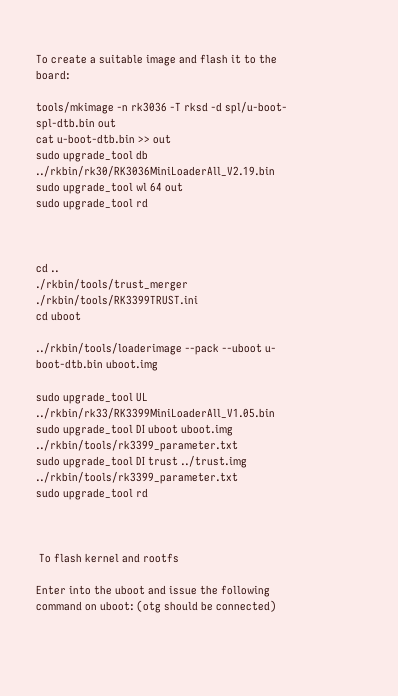To create a suitable image and flash it to the board:

tools/mkimage -n rk3036 -T rksd -d spl/u-boot-spl-dtb.bin out
cat u-boot-dtb.bin >> out
sudo upgrade_tool db  ../rkbin/rk30/RK3036MiniLoaderAll_V2.19.bin
sudo upgrade_tool wl 64 out
sudo upgrade_tool rd



cd ..
./rkbin/tools/trust_merger ./rkbin/tools/RK3399TRUST.ini
cd uboot

../rkbin/tools/loaderimage --pack --uboot u-boot-dtb.bin uboot.img

sudo upgrade_tool UL   ../rkbin/rk33/RK3399MiniLoaderAll_V1.05.bin
sudo upgrade_tool DI uboot uboot.img  ../rkbin/tools/rk3399_parameter.txt
sudo upgrade_tool DI trust ../trust.img  ../rkbin/tools/rk3399_parameter.txt
sudo upgrade_tool rd



 To flash kernel and rootfs

Enter into the uboot and issue the following command on uboot: (otg should be connected)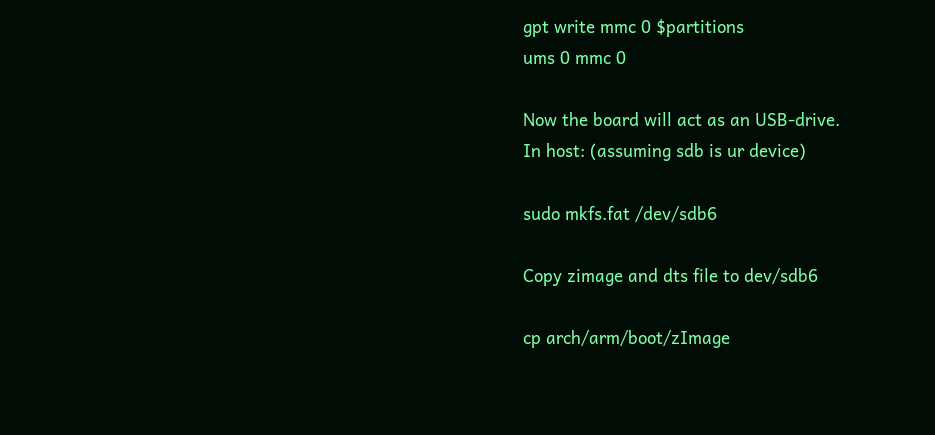gpt write mmc 0 $partitions
ums 0 mmc 0

Now the board will act as an USB-drive.
In host: (assuming sdb is ur device)

sudo mkfs.fat /dev/sdb6

Copy zimage and dts file to dev/sdb6

cp arch/arm/boot/zImage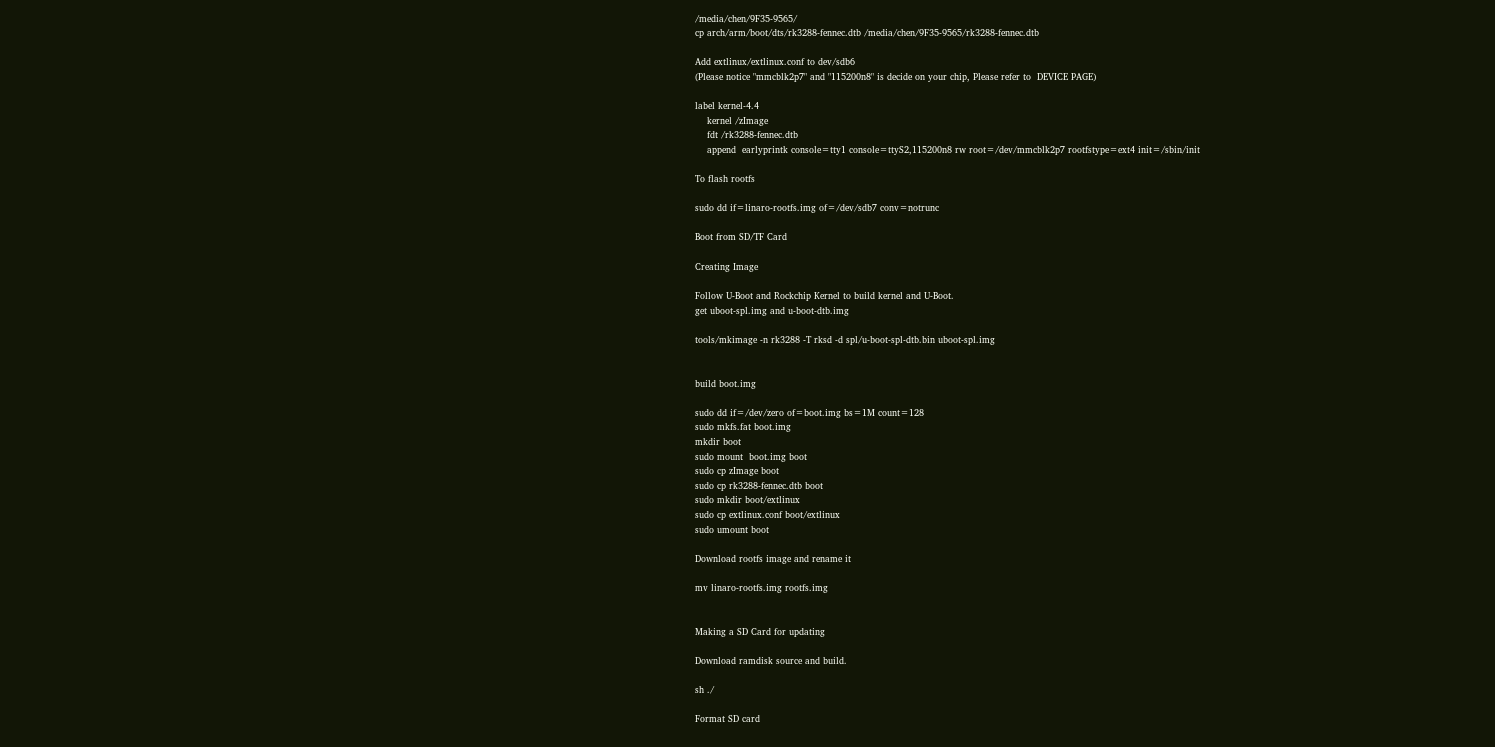/media/chen/9F35-9565/
cp arch/arm/boot/dts/rk3288-fennec.dtb /media/chen/9F35-9565/rk3288-fennec.dtb

Add extlinux/extlinux.conf to dev/sdb6
(Please notice "mmcblk2p7" and "115200n8" is decide on your chip, Please refer to  DEVICE PAGE)

label kernel-4.4
    kernel /zImage
    fdt /rk3288-fennec.dtb
    append  earlyprintk console=tty1 console=ttyS2,115200n8 rw root=/dev/mmcblk2p7 rootfstype=ext4 init=/sbin/init

To flash rootfs

sudo dd if=linaro-rootfs.img of=/dev/sdb7 conv=notrunc

Boot from SD/TF Card

Creating Image

Follow U-Boot and Rockchip Kernel to build kernel and U-Boot.
get uboot-spl.img and u-boot-dtb.img

tools/mkimage -n rk3288 -T rksd -d spl/u-boot-spl-dtb.bin uboot-spl.img


build boot.img

sudo dd if=/dev/zero of=boot.img bs=1M count=128
sudo mkfs.fat boot.img
mkdir boot
sudo mount  boot.img boot
sudo cp zImage boot
sudo cp rk3288-fennec.dtb boot
sudo mkdir boot/extlinux
sudo cp extlinux.conf boot/extlinux
sudo umount boot

Download rootfs image and rename it

mv linaro-rootfs.img rootfs.img


Making a SD Card for updating

Download ramdisk source and build.

sh ./

Format SD card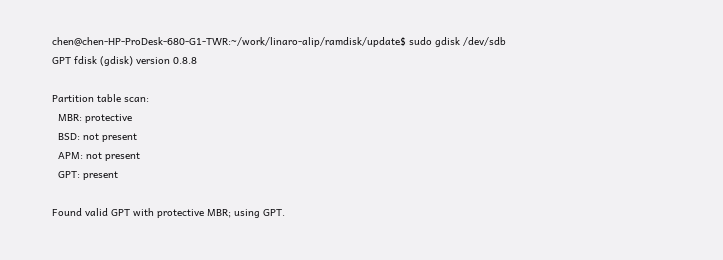chen@chen-HP-ProDesk-680-G1-TWR:~/work/linaro-alip/ramdisk/update$ sudo gdisk /dev/sdb
GPT fdisk (gdisk) version 0.8.8

Partition table scan:
  MBR: protective
  BSD: not present
  APM: not present
  GPT: present

Found valid GPT with protective MBR; using GPT.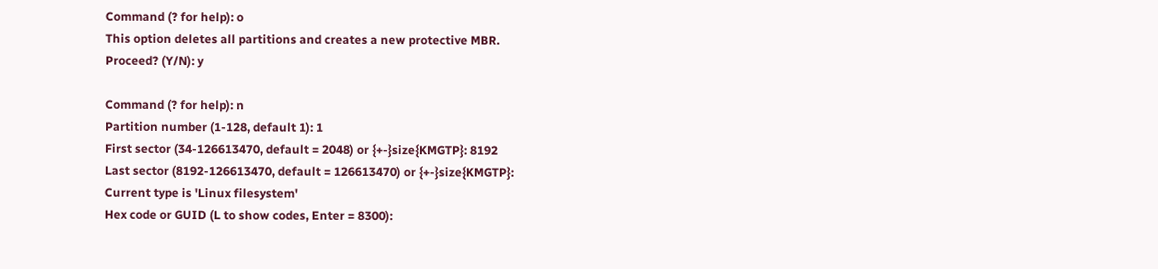Command (? for help): o
This option deletes all partitions and creates a new protective MBR.
Proceed? (Y/N): y

Command (? for help): n
Partition number (1-128, default 1): 1
First sector (34-126613470, default = 2048) or {+-}size{KMGTP}: 8192
Last sector (8192-126613470, default = 126613470) or {+-}size{KMGTP}:
Current type is 'Linux filesystem'
Hex code or GUID (L to show codes, Enter = 8300):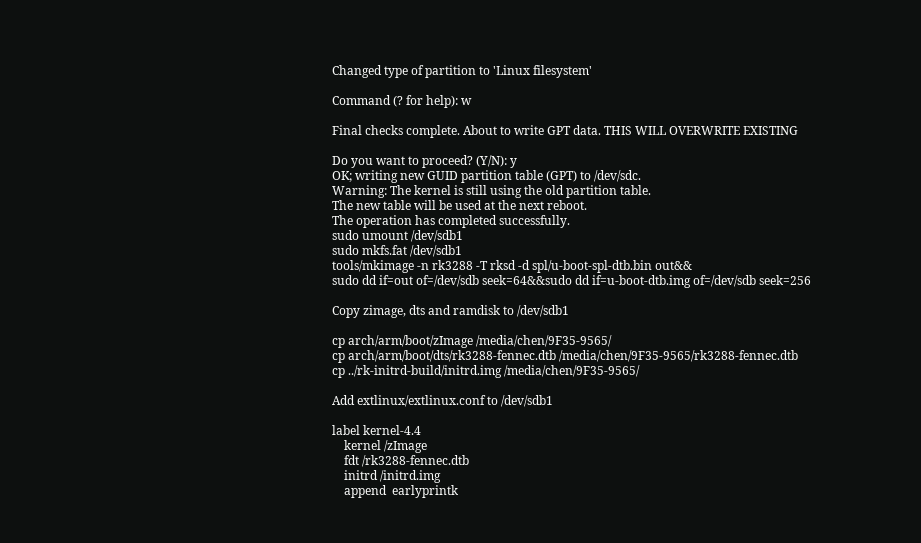Changed type of partition to 'Linux filesystem'

Command (? for help): w

Final checks complete. About to write GPT data. THIS WILL OVERWRITE EXISTING

Do you want to proceed? (Y/N): y
OK; writing new GUID partition table (GPT) to /dev/sdc.
Warning: The kernel is still using the old partition table.
The new table will be used at the next reboot.
The operation has completed successfully.
sudo umount /dev/sdb1
sudo mkfs.fat /dev/sdb1
tools/mkimage -n rk3288 -T rksd -d spl/u-boot-spl-dtb.bin out&&
sudo dd if=out of=/dev/sdb seek=64&&sudo dd if=u-boot-dtb.img of=/dev/sdb seek=256

Copy zimage, dts and ramdisk to /dev/sdb1

cp arch/arm/boot/zImage /media/chen/9F35-9565/
cp arch/arm/boot/dts/rk3288-fennec.dtb /media/chen/9F35-9565/rk3288-fennec.dtb
cp ../rk-initrd-build/initrd.img /media/chen/9F35-9565/

Add extlinux/extlinux.conf to /dev/sdb1

label kernel-4.4
    kernel /zImage
    fdt /rk3288-fennec.dtb
    initrd /initrd.img
    append  earlyprintk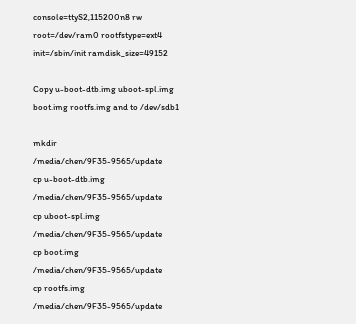console=ttyS2,115200n8 rw root=/dev/ram0 rootfstype=ext4 init=/sbin/init ramdisk_size=49152

Copy u-boot-dtb.img uboot-spl.img boot.img rootfs.img and to /dev/sdb1

mkdir /media/chen/9F35-9565/update
cp u-boot-dtb.img /media/chen/9F35-9565/update
cp uboot-spl.img /media/chen/9F35-9565/update
cp boot.img /media/chen/9F35-9565/update
cp rootfs.img /media/chen/9F35-9565/update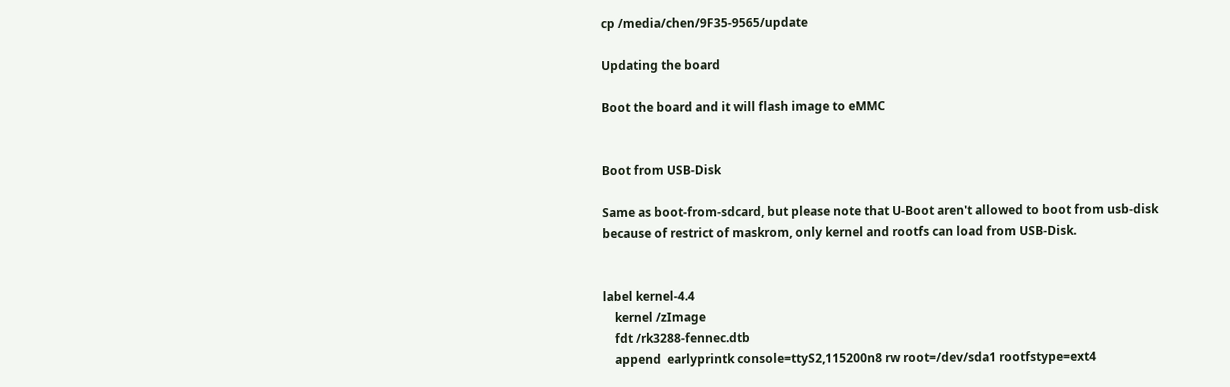cp /media/chen/9F35-9565/update

Updating the board

Boot the board and it will flash image to eMMC


Boot from USB-Disk

Same as boot-from-sdcard, but please note that U-Boot aren't allowed to boot from usb-disk because of restrict of maskrom, only kernel and rootfs can load from USB-Disk.


label kernel-4.4
    kernel /zImage
    fdt /rk3288-fennec.dtb
    append  earlyprintk console=ttyS2,115200n8 rw root=/dev/sda1 rootfstype=ext4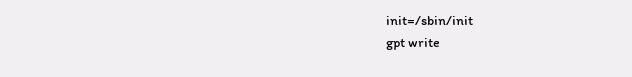init=/sbin/init
gpt write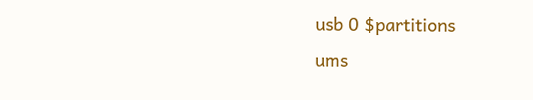usb 0 $partitions
ums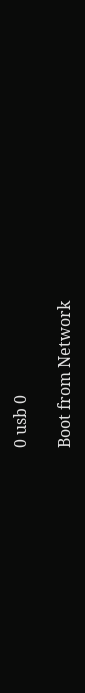0 usb 0

Boot from Network